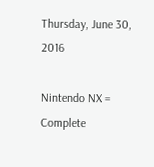Thursday, June 30, 2016

Nintendo NX = Complete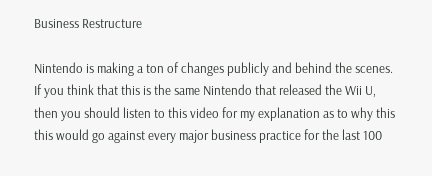Business Restructure

Nintendo is making a ton of changes publicly and behind the scenes. If you think that this is the same Nintendo that released the Wii U, then you should listen to this video for my explanation as to why this this would go against every major business practice for the last 100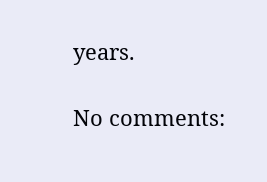years.

No comments: